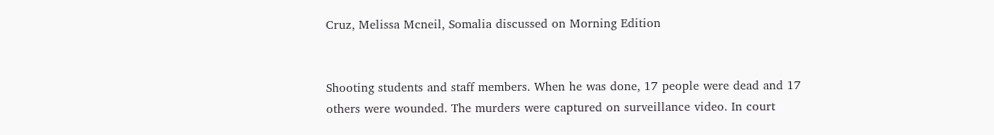Cruz, Melissa Mcneil, Somalia discussed on Morning Edition


Shooting students and staff members. When he was done, 17 people were dead and 17 others were wounded. The murders were captured on surveillance video. In court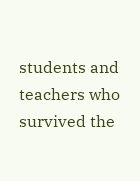students and teachers who survived the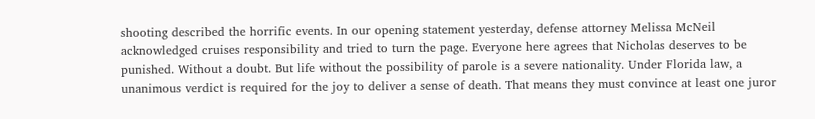shooting described the horrific events. In our opening statement yesterday, defense attorney Melissa McNeil acknowledged cruises responsibility and tried to turn the page. Everyone here agrees that Nicholas deserves to be punished. Without a doubt. But life without the possibility of parole is a severe nationality. Under Florida law, a unanimous verdict is required for the joy to deliver a sense of death. That means they must convince at least one juror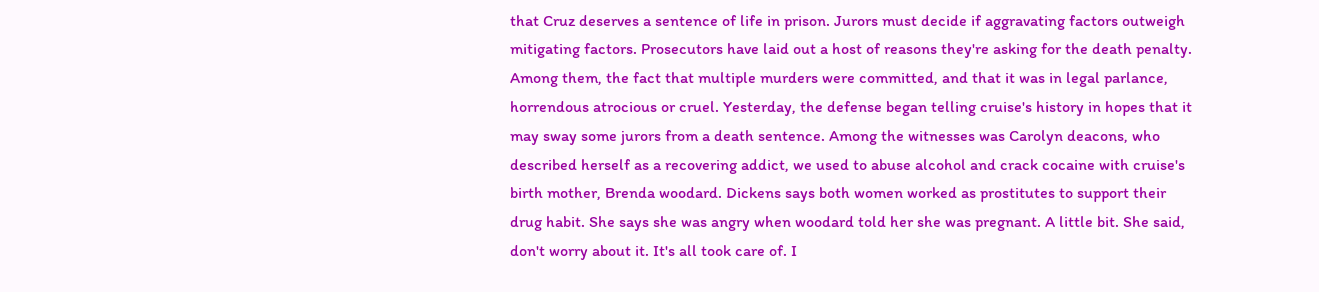that Cruz deserves a sentence of life in prison. Jurors must decide if aggravating factors outweigh mitigating factors. Prosecutors have laid out a host of reasons they're asking for the death penalty. Among them, the fact that multiple murders were committed, and that it was in legal parlance, horrendous atrocious or cruel. Yesterday, the defense began telling cruise's history in hopes that it may sway some jurors from a death sentence. Among the witnesses was Carolyn deacons, who described herself as a recovering addict, we used to abuse alcohol and crack cocaine with cruise's birth mother, Brenda woodard. Dickens says both women worked as prostitutes to support their drug habit. She says she was angry when woodard told her she was pregnant. A little bit. She said, don't worry about it. It's all took care of. I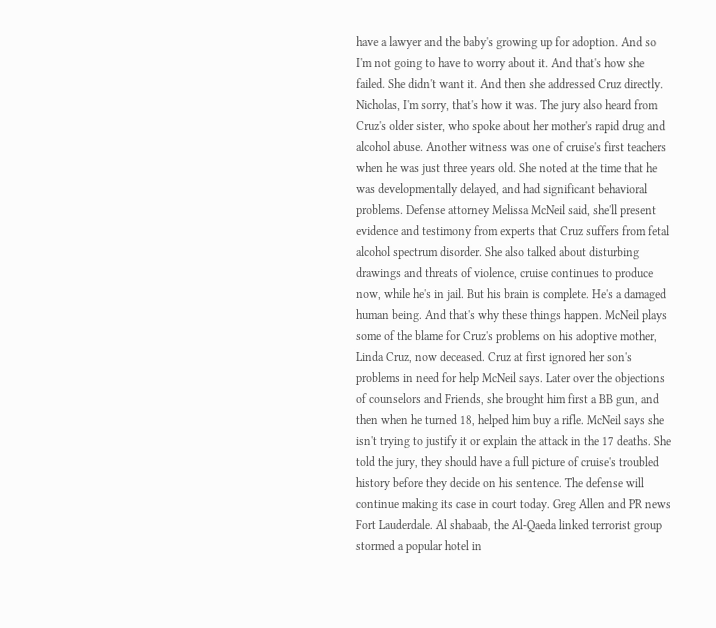have a lawyer and the baby's growing up for adoption. And so I'm not going to have to worry about it. And that's how she failed. She didn't want it. And then she addressed Cruz directly. Nicholas, I'm sorry, that's how it was. The jury also heard from Cruz's older sister, who spoke about her mother's rapid drug and alcohol abuse. Another witness was one of cruise's first teachers when he was just three years old. She noted at the time that he was developmentally delayed, and had significant behavioral problems. Defense attorney Melissa McNeil said, she'll present evidence and testimony from experts that Cruz suffers from fetal alcohol spectrum disorder. She also talked about disturbing drawings and threats of violence, cruise continues to produce now, while he's in jail. But his brain is complete. He's a damaged human being. And that's why these things happen. McNeil plays some of the blame for Cruz's problems on his adoptive mother, Linda Cruz, now deceased. Cruz at first ignored her son's problems in need for help McNeil says. Later over the objections of counselors and Friends, she brought him first a BB gun, and then when he turned 18, helped him buy a rifle. McNeil says she isn't trying to justify it or explain the attack in the 17 deaths. She told the jury, they should have a full picture of cruise's troubled history before they decide on his sentence. The defense will continue making its case in court today. Greg Allen and PR news Fort Lauderdale. Al shabaab, the Al-Qaeda linked terrorist group stormed a popular hotel in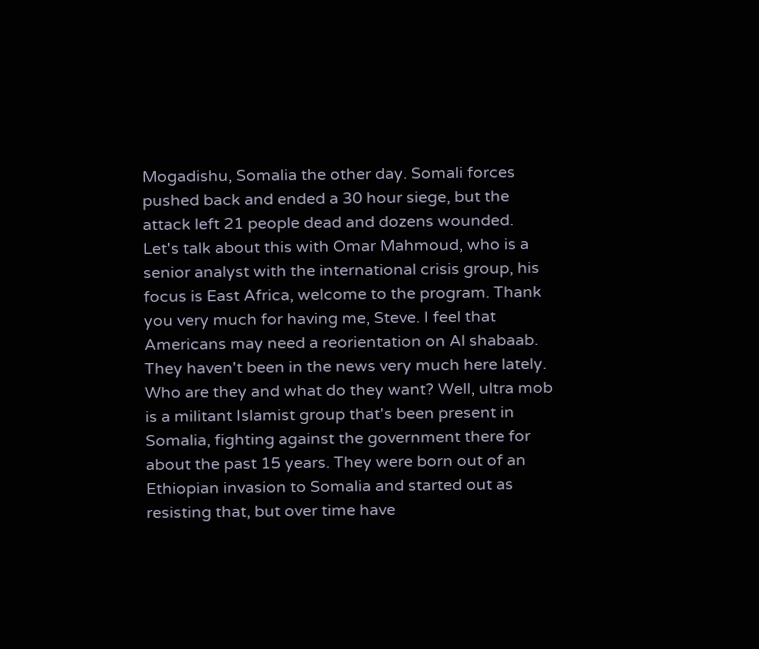Mogadishu, Somalia the other day. Somali forces pushed back and ended a 30 hour siege, but the attack left 21 people dead and dozens wounded. Let's talk about this with Omar Mahmoud, who is a senior analyst with the international crisis group, his focus is East Africa, welcome to the program. Thank you very much for having me, Steve. I feel that Americans may need a reorientation on Al shabaab. They haven't been in the news very much here lately. Who are they and what do they want? Well, ultra mob is a militant Islamist group that's been present in Somalia, fighting against the government there for about the past 15 years. They were born out of an Ethiopian invasion to Somalia and started out as resisting that, but over time have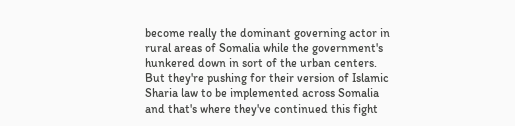become really the dominant governing actor in rural areas of Somalia while the government's hunkered down in sort of the urban centers. But they're pushing for their version of Islamic Sharia law to be implemented across Somalia and that's where they've continued this fight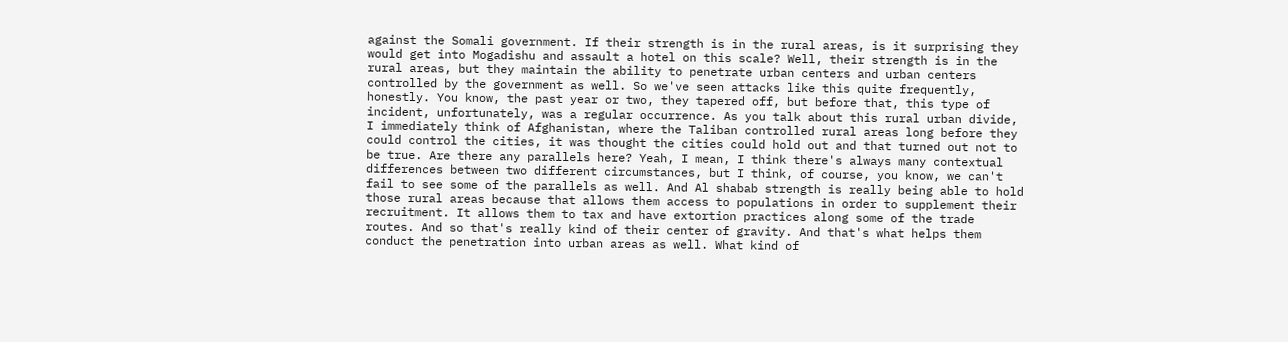against the Somali government. If their strength is in the rural areas, is it surprising they would get into Mogadishu and assault a hotel on this scale? Well, their strength is in the rural areas, but they maintain the ability to penetrate urban centers and urban centers controlled by the government as well. So we've seen attacks like this quite frequently, honestly. You know, the past year or two, they tapered off, but before that, this type of incident, unfortunately, was a regular occurrence. As you talk about this rural urban divide, I immediately think of Afghanistan, where the Taliban controlled rural areas long before they could control the cities, it was thought the cities could hold out and that turned out not to be true. Are there any parallels here? Yeah, I mean, I think there's always many contextual differences between two different circumstances, but I think, of course, you know, we can't fail to see some of the parallels as well. And Al shabab strength is really being able to hold those rural areas because that allows them access to populations in order to supplement their recruitment. It allows them to tax and have extortion practices along some of the trade routes. And so that's really kind of their center of gravity. And that's what helps them conduct the penetration into urban areas as well. What kind of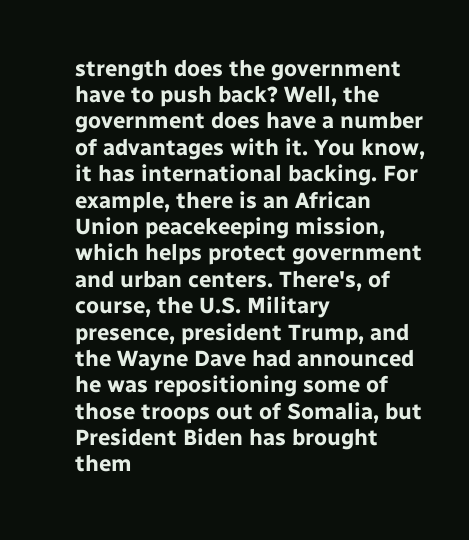strength does the government have to push back? Well, the government does have a number of advantages with it. You know, it has international backing. For example, there is an African Union peacekeeping mission, which helps protect government and urban centers. There's, of course, the U.S. Military presence, president Trump, and the Wayne Dave had announced he was repositioning some of those troops out of Somalia, but President Biden has brought them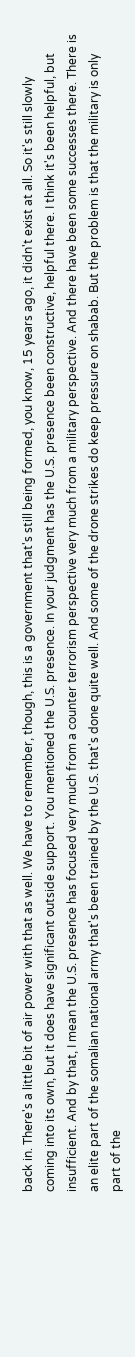back in. There's a little bit of air power with that as well. We have to remember, though, this is a government that's still being formed, you know, 15 years ago, it didn't exist at all. So it's still slowly coming into its own, but it does have significant outside support. You mentioned the U.S. presence. In your judgment has the U.S. presence been constructive, helpful there. I think it's been helpful, but insufficient. And by that, I mean the U.S. presence has focused very much from a counter terrorism perspective very much from a military perspective. And there have been some successes there. There is an elite part of the somalian national army that's been trained by the U.S. that's done quite well. And some of the drone strikes do keep pressure on shabab. But the problem is that the military is only part of the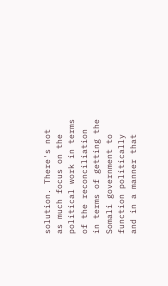solution. There's not as much focus on the political work in terms of the reconciliation in terms of getting the Somali government to function politically and in a manner that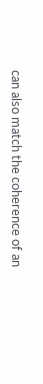can also match the coherence of an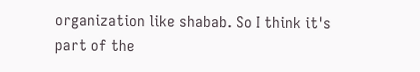organization like shabab. So I think it's part of the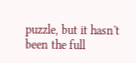puzzle, but it hasn't been the full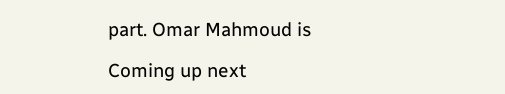part. Omar Mahmoud is

Coming up next